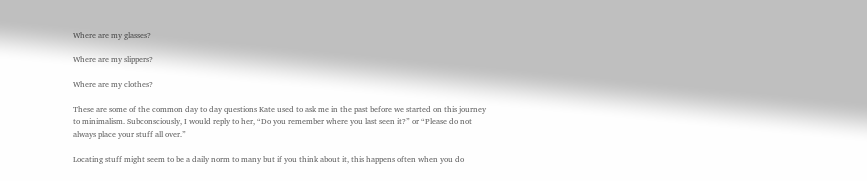Where are my glasses?

Where are my slippers?

Where are my clothes?

These are some of the common day to day questions Kate used to ask me in the past before we started on this journey to minimalism. Subconsciously, I would reply to her, “Do you remember where you last seen it?” or “Please do not always place your stuff all over.”

Locating stuff might seem to be a daily norm to many but if you think about it, this happens often when you do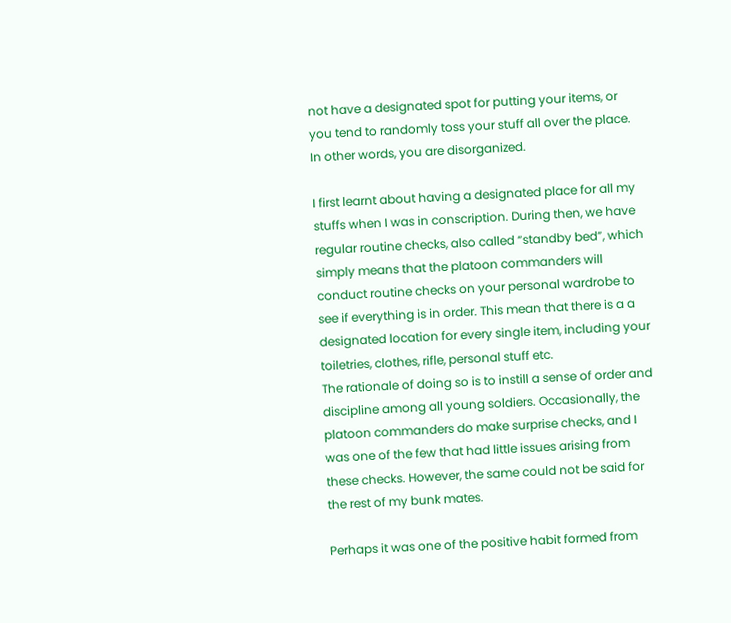not have a designated spot for putting your items, or you tend to randomly toss your stuff all over the place. In other words, you are disorganized.

I first learnt about having a designated place for all my stuffs when I was in conscription. During then, we have regular routine checks, also called “standby bed”, which simply means that the platoon commanders will conduct routine checks on your personal wardrobe to see if everything is in order. This mean that there is a a designated location for every single item, including your toiletries, clothes, rifle, personal stuff etc.
The rationale of doing so is to instill a sense of order and discipline among all young soldiers. Occasionally, the platoon commanders do make surprise checks, and I was one of the few that had little issues arising from these checks. However, the same could not be said for the rest of my bunk mates.

Perhaps it was one of the positive habit formed from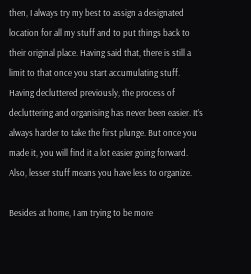then, I always try my best to assign a designated location for all my stuff and to put things back to their original place. Having said that, there is still a limit to that once you start accumulating stuff. Having decluttered previously, the process of decluttering and organising has never been easier. It’s always harder to take the first plunge. But once you made it, you will find it a lot easier going forward. Also, lesser stuff means you have less to organize.

Besides at home, I am trying to be more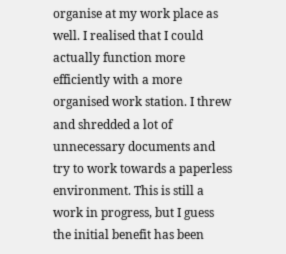organise at my work place as well. I realised that I could actually function more efficiently with a more organised work station. I threw and shredded a lot of unnecessary documents and try to work towards a paperless environment. This is still a work in progress, but I guess the initial benefit has been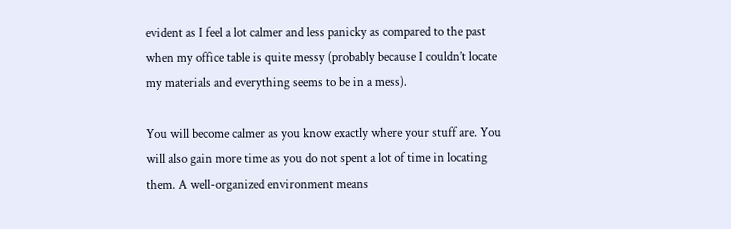evident as I feel a lot calmer and less panicky as compared to the past when my office table is quite messy (probably because I couldn’t locate my materials and everything seems to be in a mess).

You will become calmer as you know exactly where your stuff are. You will also gain more time as you do not spent a lot of time in locating them. A well-organized environment means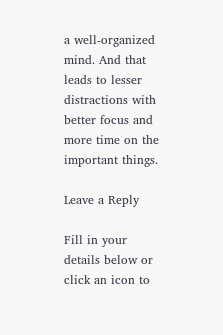a well-organized mind. And that leads to lesser distractions with better focus and more time on the important things.

Leave a Reply

Fill in your details below or click an icon to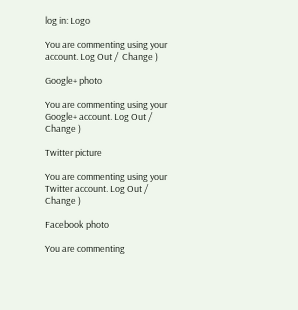log in: Logo

You are commenting using your account. Log Out /  Change )

Google+ photo

You are commenting using your Google+ account. Log Out /  Change )

Twitter picture

You are commenting using your Twitter account. Log Out /  Change )

Facebook photo

You are commenting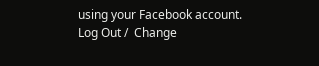using your Facebook account. Log Out /  Change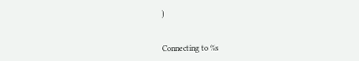)


Connecting to %s